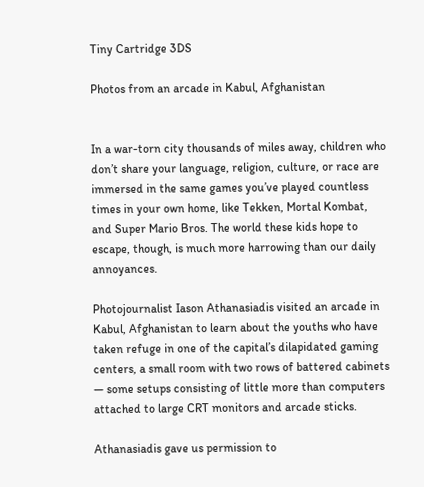Tiny Cartridge 3DS

Photos from an arcade in Kabul, Afghanistan


In a war-torn city thousands of miles away, children who don’t share your language, religion, culture, or race are immersed in the same games you’ve played countless times in your own home, like Tekken, Mortal Kombat, and Super Mario Bros. The world these kids hope to escape, though, is much more harrowing than our daily annoyances.

Photojournalist Iason Athanasiadis visited an arcade in Kabul, Afghanistan to learn about the youths who have taken refuge in one of the capital’s dilapidated gaming centers, a small room with two rows of battered cabinets — some setups consisting of little more than computers attached to large CRT monitors and arcade sticks.

Athanasiadis gave us permission to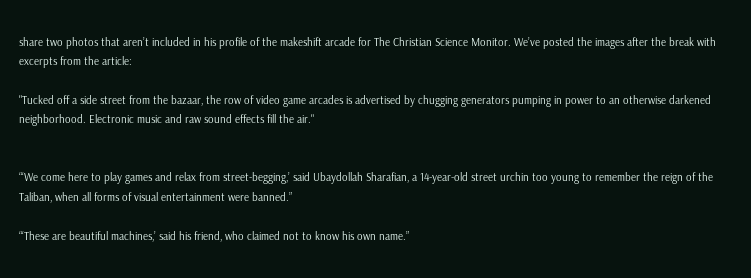share two photos that aren’t included in his profile of the makeshift arcade for The Christian Science Monitor. We’ve posted the images after the break with excerpts from the article:

"Tucked off a side street from the bazaar, the row of video game arcades is advertised by chugging generators pumping in power to an otherwise darkened neighborhood. Electronic music and raw sound effects fill the air."


“‘We come here to play games and relax from street-begging,’ said Ubaydollah Sharafian, a 14-year-old street urchin too young to remember the reign of the Taliban, when all forms of visual entertainment were banned.”

“‘These are beautiful machines,’ said his friend, who claimed not to know his own name.”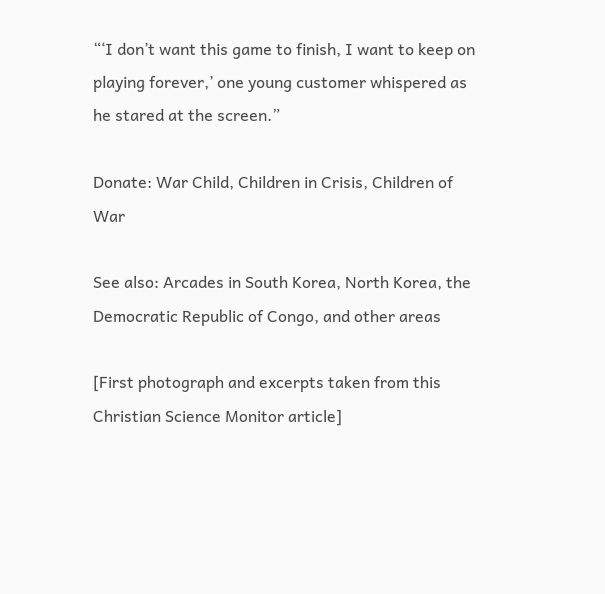“‘I don’t want this game to finish, I want to keep on playing forever,’ one young customer whispered as he stared at the screen.”

Donate: War Child, Children in Crisis, Children of War

See also: Arcades in South Korea, North Korea, the Democratic Republic of Congo, and other areas

[First photograph and excerpts taken from this Christian Science Monitor article]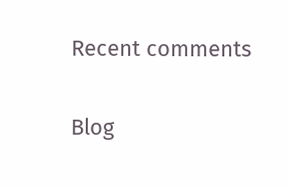Recent comments

Blog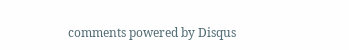comments powered by Disqus